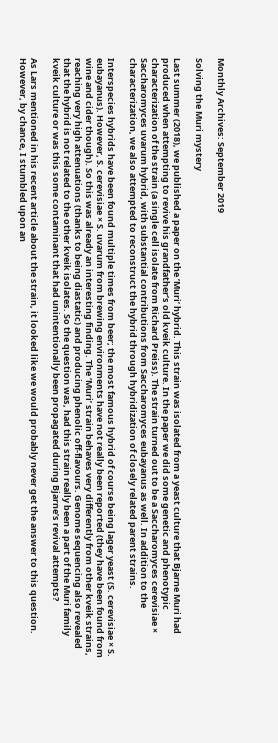Monthly Archives: September 2019

Solving the Muri mystery

Last summer (2018), we published a paper on the ’Muri’ hybrid. This strain was isolated from a yeast culture that Bjarne Muri had produced when attempting to revive his grandfather’s old kveik culture. In the paper we did some genetic and phenotypic characterization of the strain (a single cell isolate from Richard Preiss). The strain turned out to be a Saccharomyces cerevisiae × Saccharomyces uvarum hybrid, with substantial contributions from Saccharomyces eubayanus as well. In addition to the characterization, we also attempted to reconstruct the hybrid through hybridization of closely related parent strains.

Interspecies hybrids have been found multiple times from beer; the most famous hybrid of course being lager yeast (S. cerevisiae × S. eubayanus). However, S. cerevisiae × S. uvarum from brewing environments have not really been reported (they have been found from wine and cider though). So this was already an interesting finding. The ‘Muri’ strain behaves very differently from other kveik strains, reaching very high attenuations (thanks to being diastatic) and producing phenolic off-flavours. Genome sequencing also revealed that the hybrid is not related to the other kveik isolates. So the question was, had this strain really been a part of the Muri family kveik culture or was this some contaminant that had unintentionally been propagated during Bjarne’s revival attempts?

As Lars mentioned in his recent article about the strain, it looked like we would probably never get the answer to this question. However, by chance, I stumbled upon an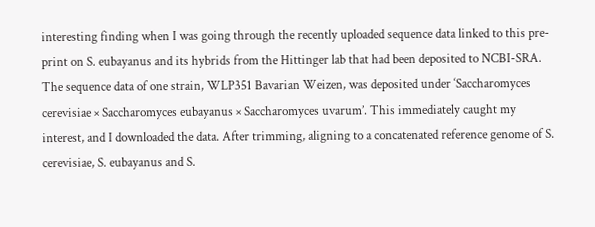interesting finding when I was going through the recently uploaded sequence data linked to this pre-print on S. eubayanus and its hybrids from the Hittinger lab that had been deposited to NCBI-SRA. The sequence data of one strain, WLP351 Bavarian Weizen, was deposited under ‘Saccharomyces cerevisiae × Saccharomyces eubayanus × Saccharomyces uvarum’. This immediately caught my interest, and I downloaded the data. After trimming, aligning to a concatenated reference genome of S. cerevisiae, S. eubayanus and S.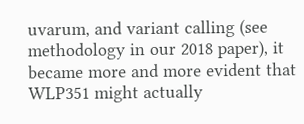uvarum, and variant calling (see methodology in our 2018 paper), it became more and more evident that WLP351 might actually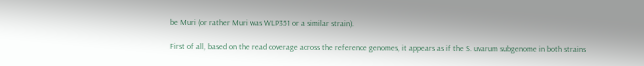be Muri (or rather Muri was WLP351 or a similar strain).

First of all, based on the read coverage across the reference genomes, it appears as if the S. uvarum subgenome in both strains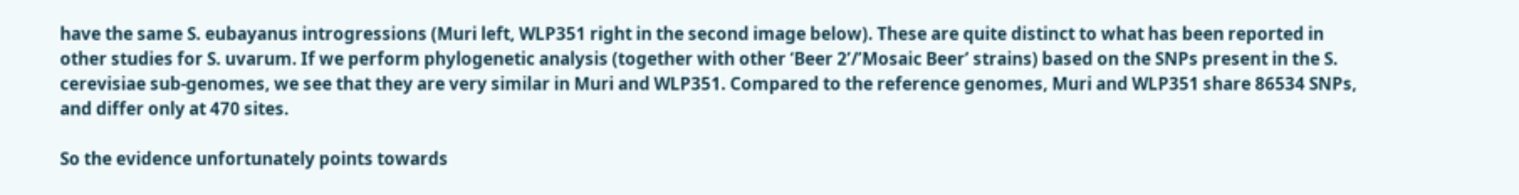have the same S. eubayanus introgressions (Muri left, WLP351 right in the second image below). These are quite distinct to what has been reported in other studies for S. uvarum. If we perform phylogenetic analysis (together with other ‘Beer 2’/’Mosaic Beer’ strains) based on the SNPs present in the S. cerevisiae sub-genomes, we see that they are very similar in Muri and WLP351. Compared to the reference genomes, Muri and WLP351 share 86534 SNPs, and differ only at 470 sites.

So the evidence unfortunately points towards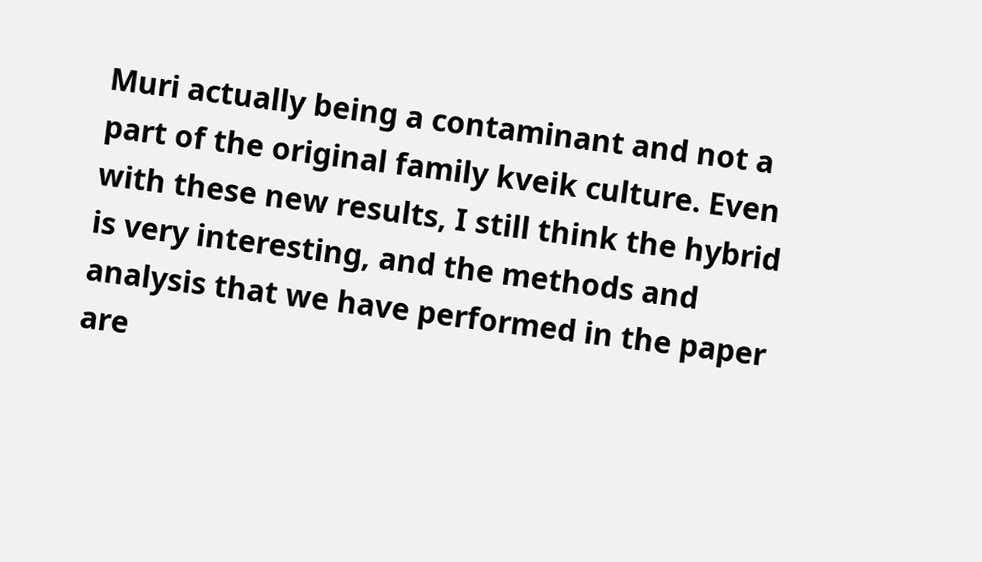Muri actually being a contaminant and not a part of the original family kveik culture. Even with these new results, I still think the hybrid is very interesting, and the methods and analysis that we have performed in the paper are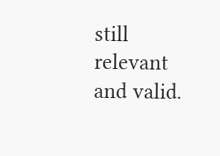still relevant and valid.